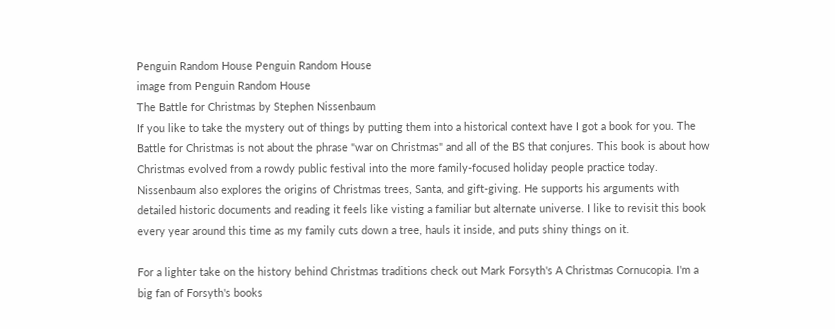Penguin Random House Penguin Random House
image from Penguin Random House
The Battle for Christmas by Stephen Nissenbaum
If you like to take the mystery out of things by putting them into a historical context have I got a book for you. The Battle for Christmas is not about the phrase "war on Christmas" and all of the BS that conjures. This book is about how Christmas evolved from a rowdy public festival into the more family-focused holiday people practice today. Nissenbaum also explores the origins of Christmas trees, Santa, and gift-giving. He supports his arguments with detailed historic documents and reading it feels like visting a familiar but alternate universe. I like to revisit this book every year around this time as my family cuts down a tree, hauls it inside, and puts shiny things on it.

For a lighter take on the history behind Christmas traditions check out Mark Forsyth's A Christmas Cornucopia. I'm a big fan of Forsyth's books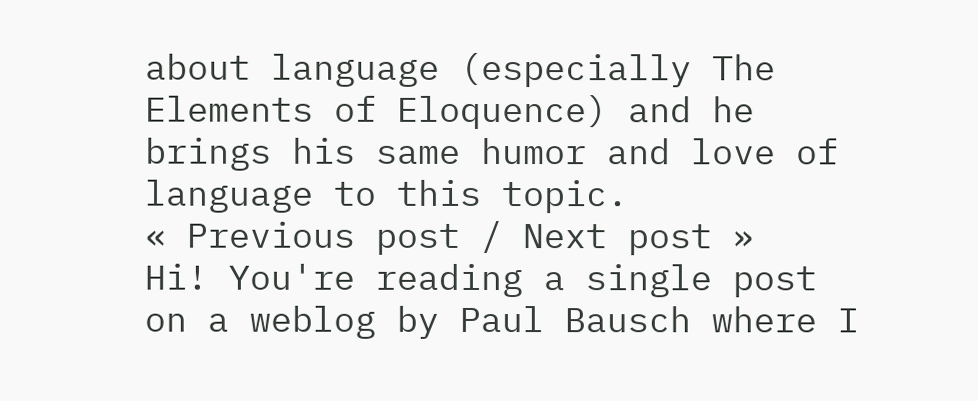about language (especially The Elements of Eloquence) and he brings his same humor and love of language to this topic.
« Previous post / Next post »
Hi! You're reading a single post on a weblog by Paul Bausch where I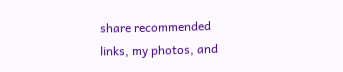share recommended links, my photos, and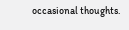occasional thoughts.